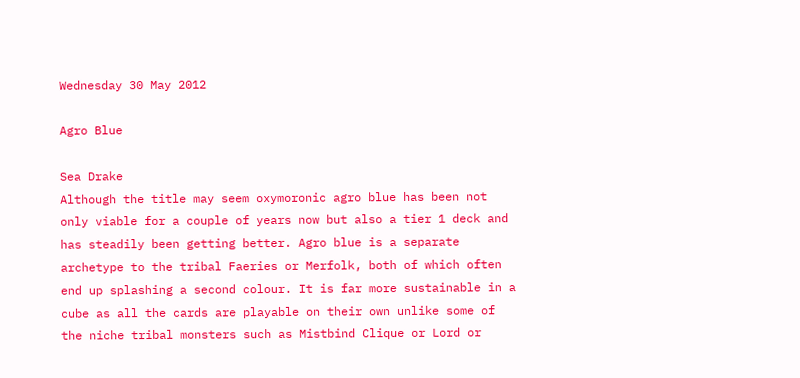Wednesday 30 May 2012

Agro Blue

Sea Drake
Although the title may seem oxymoronic agro blue has been not only viable for a couple of years now but also a tier 1 deck and has steadily been getting better. Agro blue is a separate archetype to the tribal Faeries or Merfolk, both of which often end up splashing a second colour. It is far more sustainable in a cube as all the cards are playable on their own unlike some of the niche tribal monsters such as Mistbind Clique or Lord or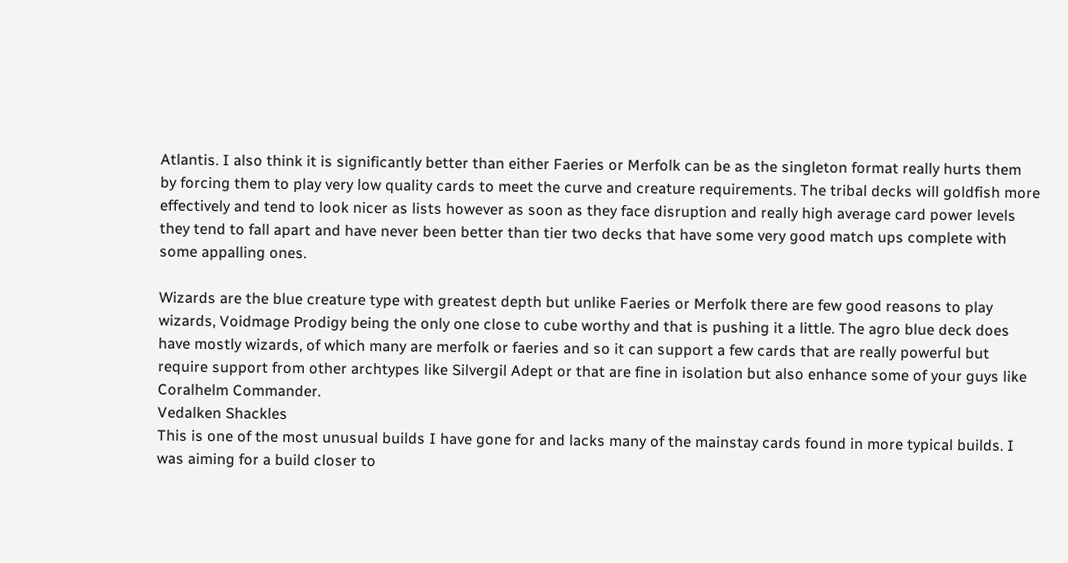Atlantis. I also think it is significantly better than either Faeries or Merfolk can be as the singleton format really hurts them by forcing them to play very low quality cards to meet the curve and creature requirements. The tribal decks will goldfish more effectively and tend to look nicer as lists however as soon as they face disruption and really high average card power levels they tend to fall apart and have never been better than tier two decks that have some very good match ups complete with some appalling ones.

Wizards are the blue creature type with greatest depth but unlike Faeries or Merfolk there are few good reasons to play wizards, Voidmage Prodigy being the only one close to cube worthy and that is pushing it a little. The agro blue deck does have mostly wizards, of which many are merfolk or faeries and so it can support a few cards that are really powerful but require support from other archtypes like Silvergil Adept or that are fine in isolation but also enhance some of your guys like Coralhelm Commander.
Vedalken Shackles
This is one of the most unusual builds I have gone for and lacks many of the mainstay cards found in more typical builds. I was aiming for a build closer to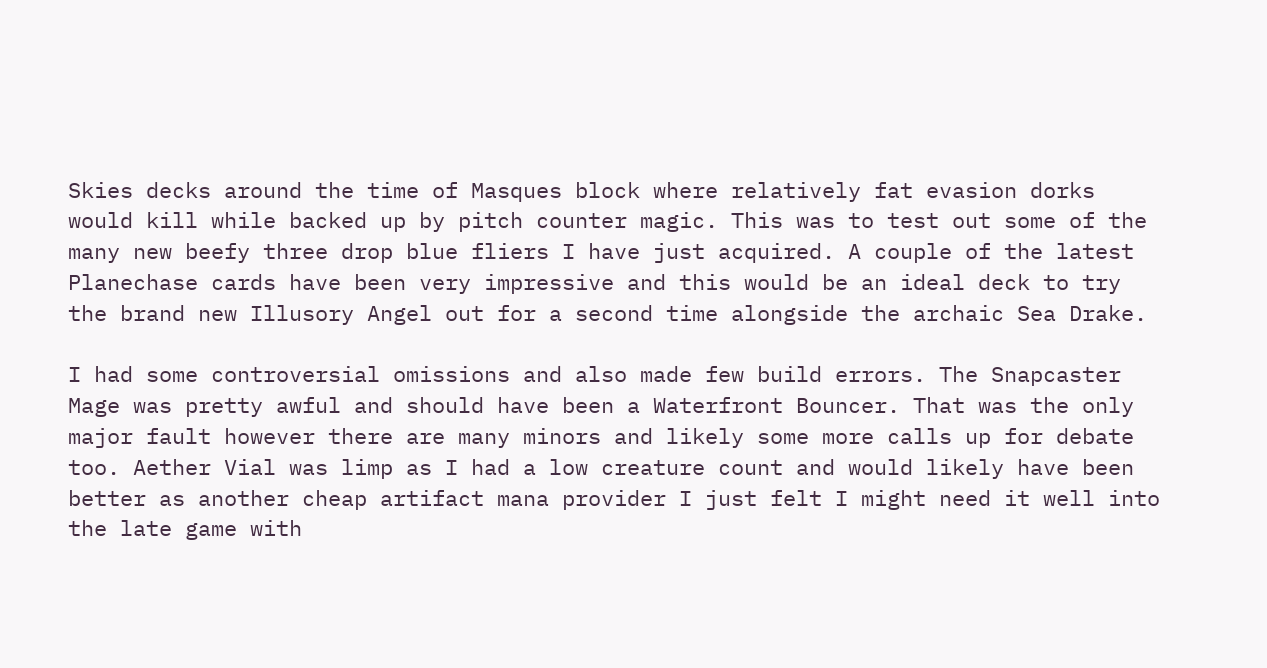Skies decks around the time of Masques block where relatively fat evasion dorks would kill while backed up by pitch counter magic. This was to test out some of the many new beefy three drop blue fliers I have just acquired. A couple of the latest Planechase cards have been very impressive and this would be an ideal deck to try the brand new Illusory Angel out for a second time alongside the archaic Sea Drake.

I had some controversial omissions and also made few build errors. The Snapcaster Mage was pretty awful and should have been a Waterfront Bouncer. That was the only major fault however there are many minors and likely some more calls up for debate too. Aether Vial was limp as I had a low creature count and would likely have been better as another cheap artifact mana provider I just felt I might need it well into the late game with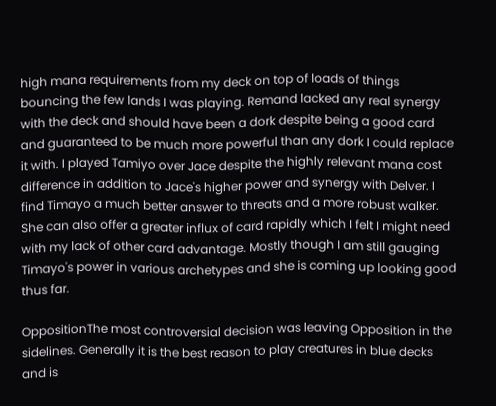high mana requirements from my deck on top of loads of things bouncing the few lands I was playing. Remand lacked any real synergy with the deck and should have been a dork despite being a good card and guaranteed to be much more powerful than any dork I could replace it with. I played Tamiyo over Jace despite the highly relevant mana cost difference in addition to Jace's higher power and synergy with Delver. I find Timayo a much better answer to threats and a more robust walker. She can also offer a greater influx of card rapidly which I felt I might need with my lack of other card advantage. Mostly though I am still gauging Timayo's power in various archetypes and she is coming up looking good thus far.

OppositionThe most controversial decision was leaving Opposition in the sidelines. Generally it is the best reason to play creatures in blue decks and is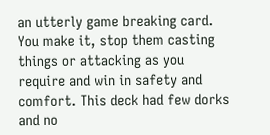an utterly game breaking card. You make it, stop them casting things or attacking as you require and win in safety and comfort. This deck had few dorks and no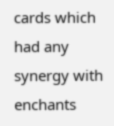cards which had any synergy with enchants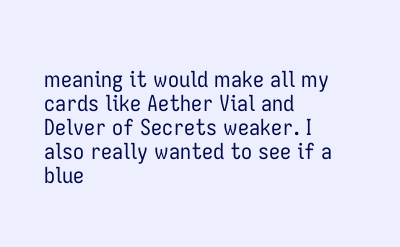meaning it would make all my cards like Aether Vial and Delver of Secrets weaker. I also really wanted to see if a blue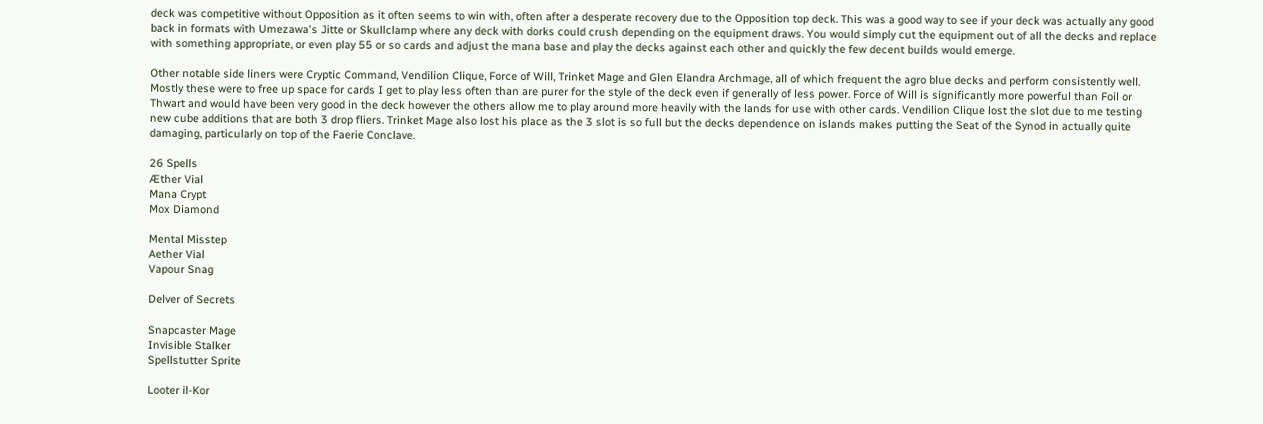deck was competitive without Opposition as it often seems to win with, often after a desperate recovery due to the Opposition top deck. This was a good way to see if your deck was actually any good back in formats with Umezawa's Jitte or Skullclamp where any deck with dorks could crush depending on the equipment draws. You would simply cut the equipment out of all the decks and replace with something appropriate, or even play 55 or so cards and adjust the mana base and play the decks against each other and quickly the few decent builds would emerge.

Other notable side liners were Cryptic Command, Vendilion Clique, Force of Will, Trinket Mage and Glen Elandra Archmage, all of which frequent the agro blue decks and perform consistently well. Mostly these were to free up space for cards I get to play less often than are purer for the style of the deck even if generally of less power. Force of Will is significantly more powerful than Foil or Thwart and would have been very good in the deck however the others allow me to play around more heavily with the lands for use with other cards. Vendilion Clique lost the slot due to me testing new cube additions that are both 3 drop fliers. Trinket Mage also lost his place as the 3 slot is so full but the decks dependence on islands makes putting the Seat of the Synod in actually quite damaging, particularly on top of the Faerie Conclave.

26 Spells
Æther Vial
Mana Crypt
Mox Diamond

Mental Misstep
Aether Vial
Vapour Snag

Delver of Secrets

Snapcaster Mage
Invisible Stalker
Spellstutter Sprite

Looter il-Kor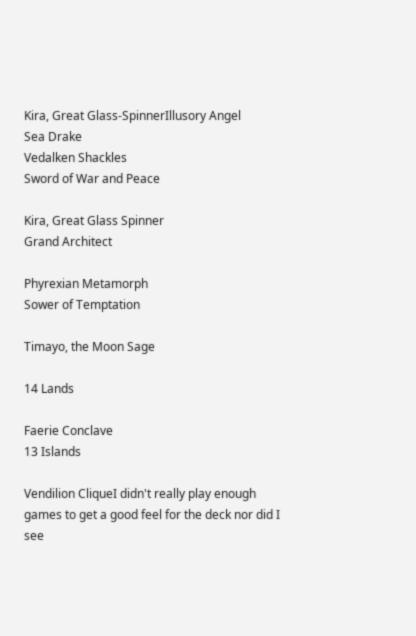Kira, Great Glass-SpinnerIllusory Angel
Sea Drake
Vedalken Shackles
Sword of War and Peace

Kira, Great Glass Spinner
Grand Architect

Phyrexian Metamorph
Sower of Temptation

Timayo, the Moon Sage

14 Lands

Faerie Conclave
13 Islands

Vendilion CliqueI didn't really play enough games to get a good feel for the deck nor did I see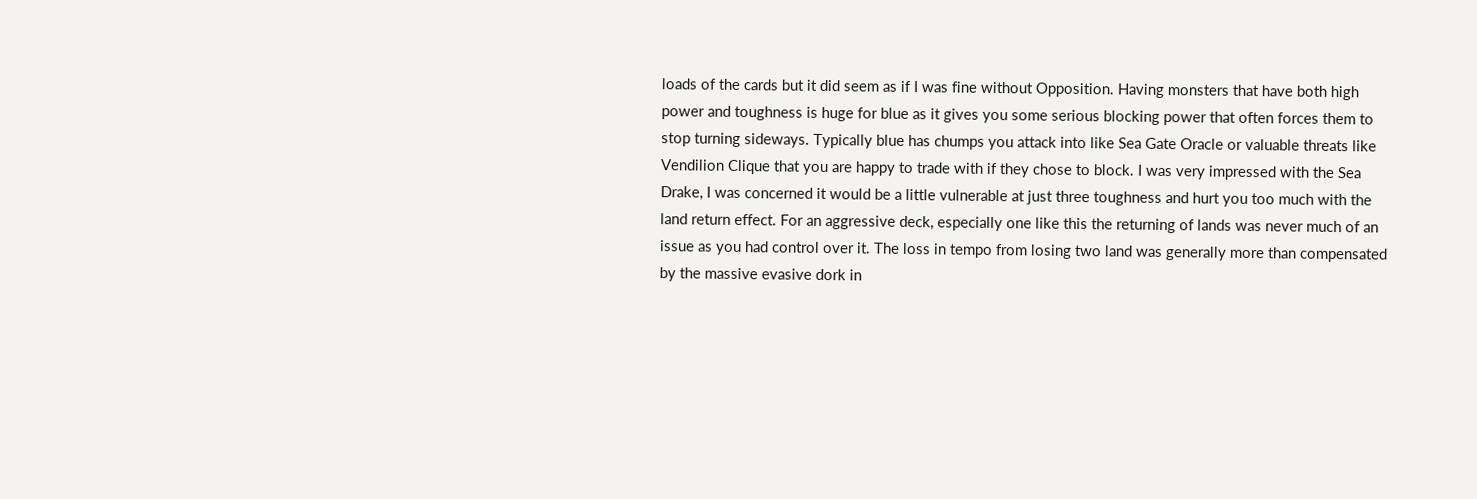loads of the cards but it did seem as if I was fine without Opposition. Having monsters that have both high power and toughness is huge for blue as it gives you some serious blocking power that often forces them to stop turning sideways. Typically blue has chumps you attack into like Sea Gate Oracle or valuable threats like Vendilion Clique that you are happy to trade with if they chose to block. I was very impressed with the Sea Drake, I was concerned it would be a little vulnerable at just three toughness and hurt you too much with the land return effect. For an aggressive deck, especially one like this the returning of lands was never much of an issue as you had control over it. The loss in tempo from losing two land was generally more than compensated by the massive evasive dork in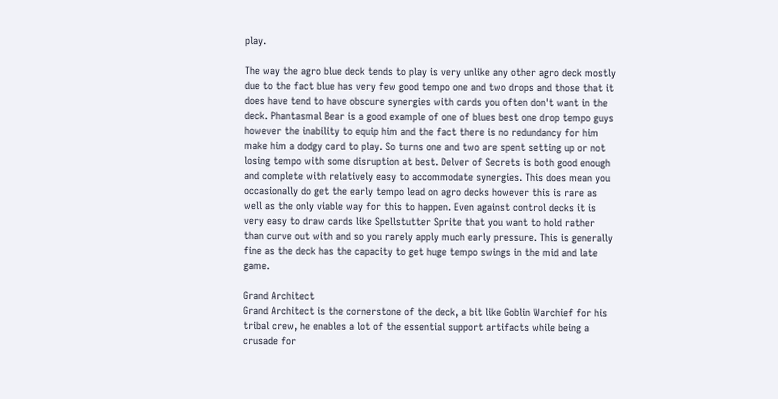play.

The way the agro blue deck tends to play is very unlike any other agro deck mostly due to the fact blue has very few good tempo one and two drops and those that it does have tend to have obscure synergies with cards you often don't want in the deck. Phantasmal Bear is a good example of one of blues best one drop tempo guys however the inability to equip him and the fact there is no redundancy for him make him a dodgy card to play. So turns one and two are spent setting up or not losing tempo with some disruption at best. Delver of Secrets is both good enough and complete with relatively easy to accommodate synergies. This does mean you occasionally do get the early tempo lead on agro decks however this is rare as well as the only viable way for this to happen. Even against control decks it is very easy to draw cards like Spellstutter Sprite that you want to hold rather than curve out with and so you rarely apply much early pressure. This is generally fine as the deck has the capacity to get huge tempo swings in the mid and late game.

Grand Architect
Grand Architect is the cornerstone of the deck, a bit like Goblin Warchief for his tribal crew, he enables a lot of the essential support artifacts while being a crusade for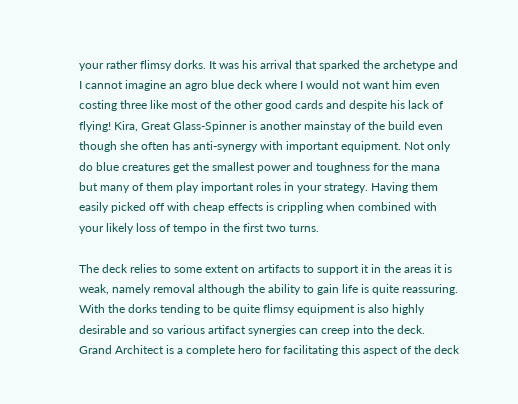your rather flimsy dorks. It was his arrival that sparked the archetype and I cannot imagine an agro blue deck where I would not want him even costing three like most of the other good cards and despite his lack of flying! Kira, Great Glass-Spinner is another mainstay of the build even though she often has anti-synergy with important equipment. Not only do blue creatures get the smallest power and toughness for the mana but many of them play important roles in your strategy. Having them easily picked off with cheap effects is crippling when combined with your likely loss of tempo in the first two turns.

The deck relies to some extent on artifacts to support it in the areas it is weak, namely removal although the ability to gain life is quite reassuring. With the dorks tending to be quite flimsy equipment is also highly desirable and so various artifact synergies can creep into the deck. Grand Architect is a complete hero for facilitating this aspect of the deck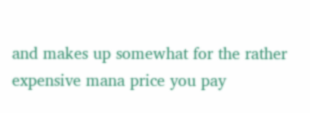and makes up somewhat for the rather expensive mana price you pay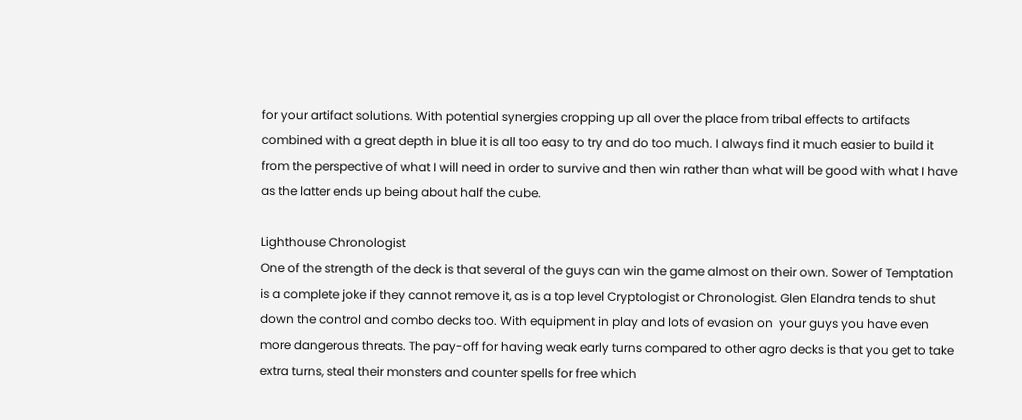for your artifact solutions. With potential synergies cropping up all over the place from tribal effects to artifacts combined with a great depth in blue it is all too easy to try and do too much. I always find it much easier to build it from the perspective of what I will need in order to survive and then win rather than what will be good with what I have as the latter ends up being about half the cube.

Lighthouse Chronologist
One of the strength of the deck is that several of the guys can win the game almost on their own. Sower of Temptation is a complete joke if they cannot remove it, as is a top level Cryptologist or Chronologist. Glen Elandra tends to shut down the control and combo decks too. With equipment in play and lots of evasion on  your guys you have even more dangerous threats. The pay-off for having weak early turns compared to other agro decks is that you get to take extra turns, steal their monsters and counter spells for free which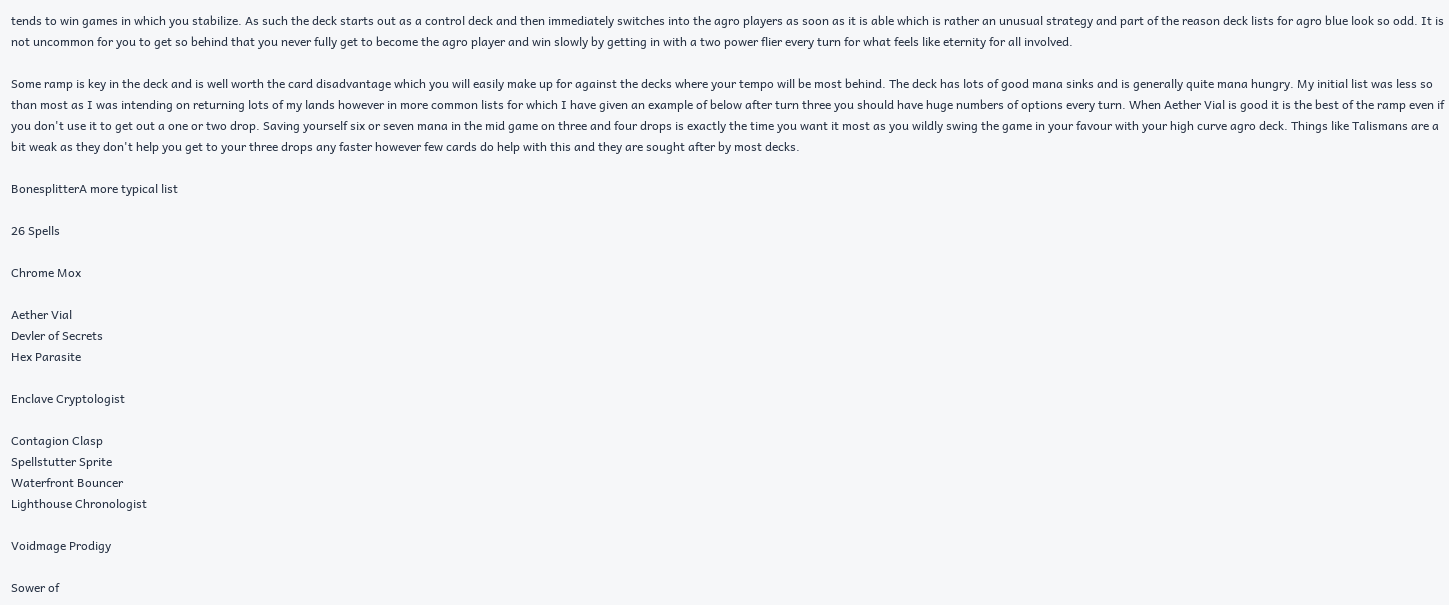tends to win games in which you stabilize. As such the deck starts out as a control deck and then immediately switches into the agro players as soon as it is able which is rather an unusual strategy and part of the reason deck lists for agro blue look so odd. It is not uncommon for you to get so behind that you never fully get to become the agro player and win slowly by getting in with a two power flier every turn for what feels like eternity for all involved.

Some ramp is key in the deck and is well worth the card disadvantage which you will easily make up for against the decks where your tempo will be most behind. The deck has lots of good mana sinks and is generally quite mana hungry. My initial list was less so than most as I was intending on returning lots of my lands however in more common lists for which I have given an example of below after turn three you should have huge numbers of options every turn. When Aether Vial is good it is the best of the ramp even if you don't use it to get out a one or two drop. Saving yourself six or seven mana in the mid game on three and four drops is exactly the time you want it most as you wildly swing the game in your favour with your high curve agro deck. Things like Talismans are a bit weak as they don't help you get to your three drops any faster however few cards do help with this and they are sought after by most decks.

BonesplitterA more typical list

26 Spells

Chrome Mox

Aether Vial
Devler of Secrets
Hex Parasite

Enclave Cryptologist

Contagion Clasp
Spellstutter Sprite
Waterfront Bouncer
Lighthouse Chronologist

Voidmage Prodigy

Sower of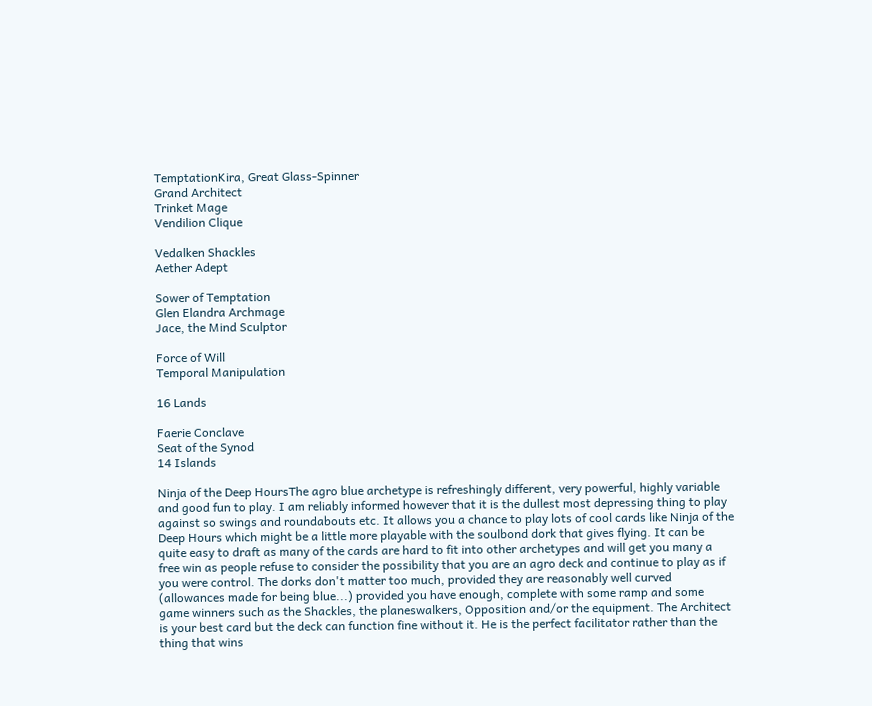TemptationKira, Great Glass-Spinner
Grand Architect
Trinket Mage
Vendilion Clique

Vedalken Shackles
Aether Adept

Sower of Temptation
Glen Elandra Archmage
Jace, the Mind Sculptor

Force of Will
Temporal Manipulation

16 Lands

Faerie Conclave
Seat of the Synod
14 Islands

Ninja of the Deep HoursThe agro blue archetype is refreshingly different, very powerful, highly variable and good fun to play. I am reliably informed however that it is the dullest most depressing thing to play against so swings and roundabouts etc. It allows you a chance to play lots of cool cards like Ninja of the Deep Hours which might be a little more playable with the soulbond dork that gives flying. It can be quite easy to draft as many of the cards are hard to fit into other archetypes and will get you many a free win as people refuse to consider the possibility that you are an agro deck and continue to play as if you were control. The dorks don't matter too much, provided they are reasonably well curved (allowances made for being blue...) provided you have enough, complete with some ramp and some game winners such as the Shackles, the planeswalkers, Opposition and/or the equipment. The Architect is your best card but the deck can function fine without it. He is the perfect facilitator rather than the thing that wins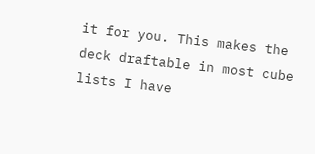it for you. This makes the deck draftable in most cube lists I have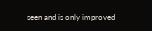seen and is only improved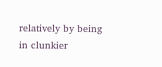relatively by being in clunkier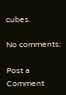cubes.

No comments:

Post a Comment